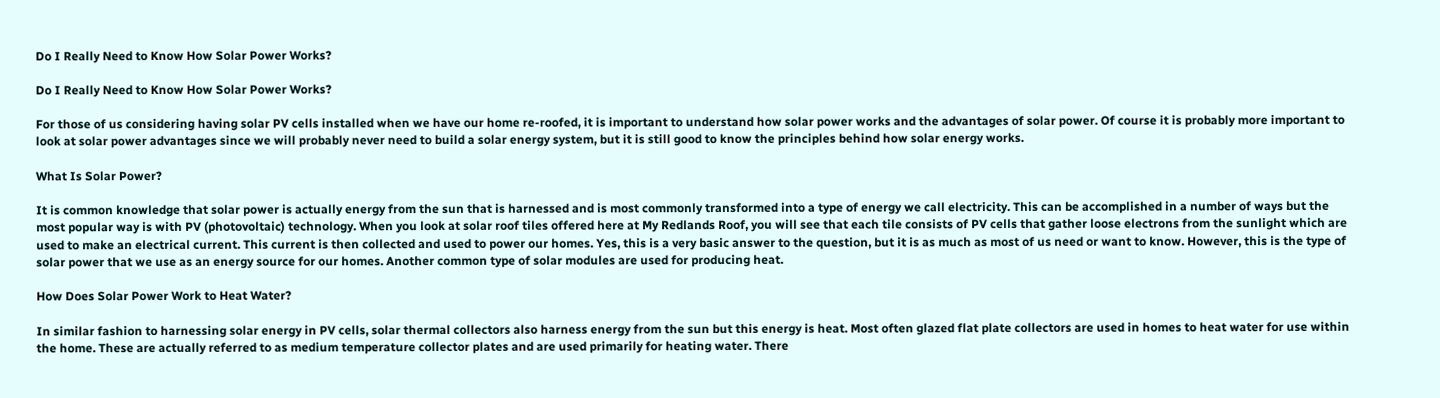Do I Really Need to Know How Solar Power Works?

Do I Really Need to Know How Solar Power Works?

For those of us considering having solar PV cells installed when we have our home re-roofed, it is important to understand how solar power works and the advantages of solar power. Of course it is probably more important to look at solar power advantages since we will probably never need to build a solar energy system, but it is still good to know the principles behind how solar energy works.

What Is Solar Power?

It is common knowledge that solar power is actually energy from the sun that is harnessed and is most commonly transformed into a type of energy we call electricity. This can be accomplished in a number of ways but the most popular way is with PV (photovoltaic) technology. When you look at solar roof tiles offered here at My Redlands Roof, you will see that each tile consists of PV cells that gather loose electrons from the sunlight which are used to make an electrical current. This current is then collected and used to power our homes. Yes, this is a very basic answer to the question, but it is as much as most of us need or want to know. However, this is the type of solar power that we use as an energy source for our homes. Another common type of solar modules are used for producing heat.

How Does Solar Power Work to Heat Water?

In similar fashion to harnessing solar energy in PV cells, solar thermal collectors also harness energy from the sun but this energy is heat. Most often glazed flat plate collectors are used in homes to heat water for use within the home. These are actually referred to as medium temperature collector plates and are used primarily for heating water. There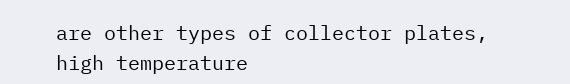are other types of collector plates, high temperature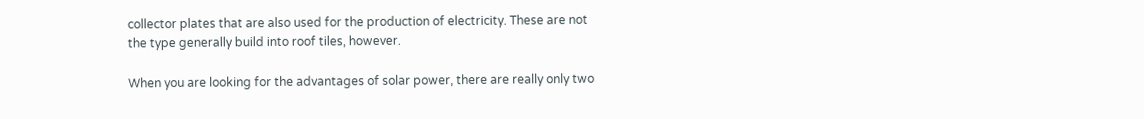collector plates that are also used for the production of electricity. These are not the type generally build into roof tiles, however.

When you are looking for the advantages of solar power, there are really only two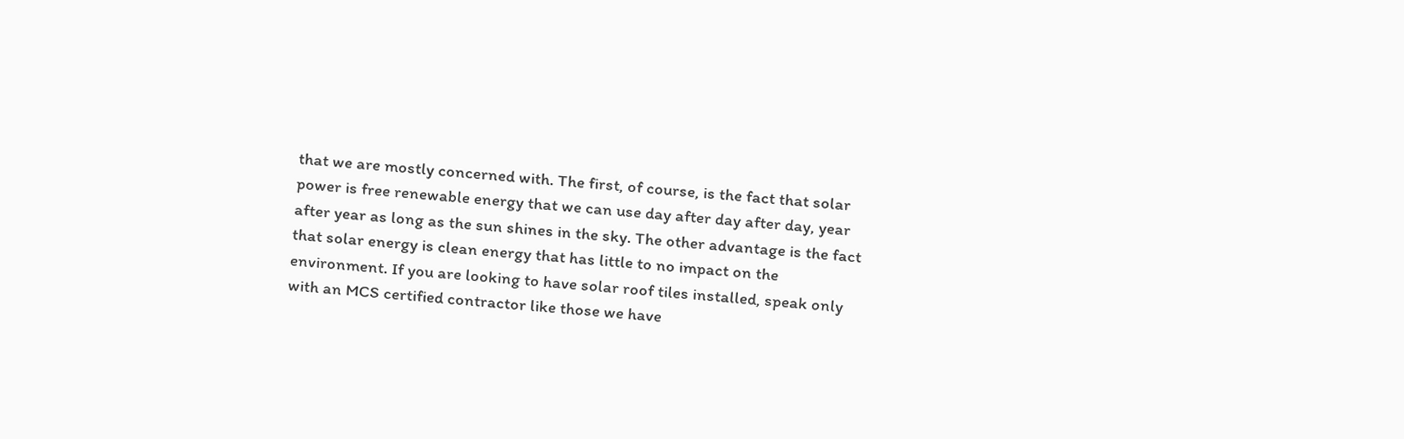that we are mostly concerned with. The first, of course, is the fact that solar power is free renewable energy that we can use day after day after day, year after year as long as the sun shines in the sky. The other advantage is the fact that solar energy is clean energy that has little to no impact on the environment. If you are looking to have solar roof tiles installed, speak only with an MCS certified contractor like those we have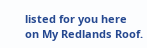listed for you here on My Redlands Roof.